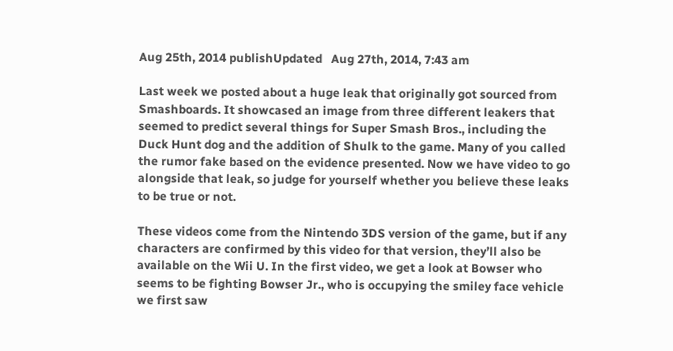Aug 25th, 2014 publishUpdated   Aug 27th, 2014, 7:43 am

Last week we posted about a huge leak that originally got sourced from Smashboards. It showcased an image from three different leakers that seemed to predict several things for Super Smash Bros., including the Duck Hunt dog and the addition of Shulk to the game. Many of you called the rumor fake based on the evidence presented. Now we have video to go alongside that leak, so judge for yourself whether you believe these leaks to be true or not.

These videos come from the Nintendo 3DS version of the game, but if any characters are confirmed by this video for that version, they’ll also be available on the Wii U. In the first video, we get a look at Bowser who seems to be fighting Bowser Jr., who is occupying the smiley face vehicle we first saw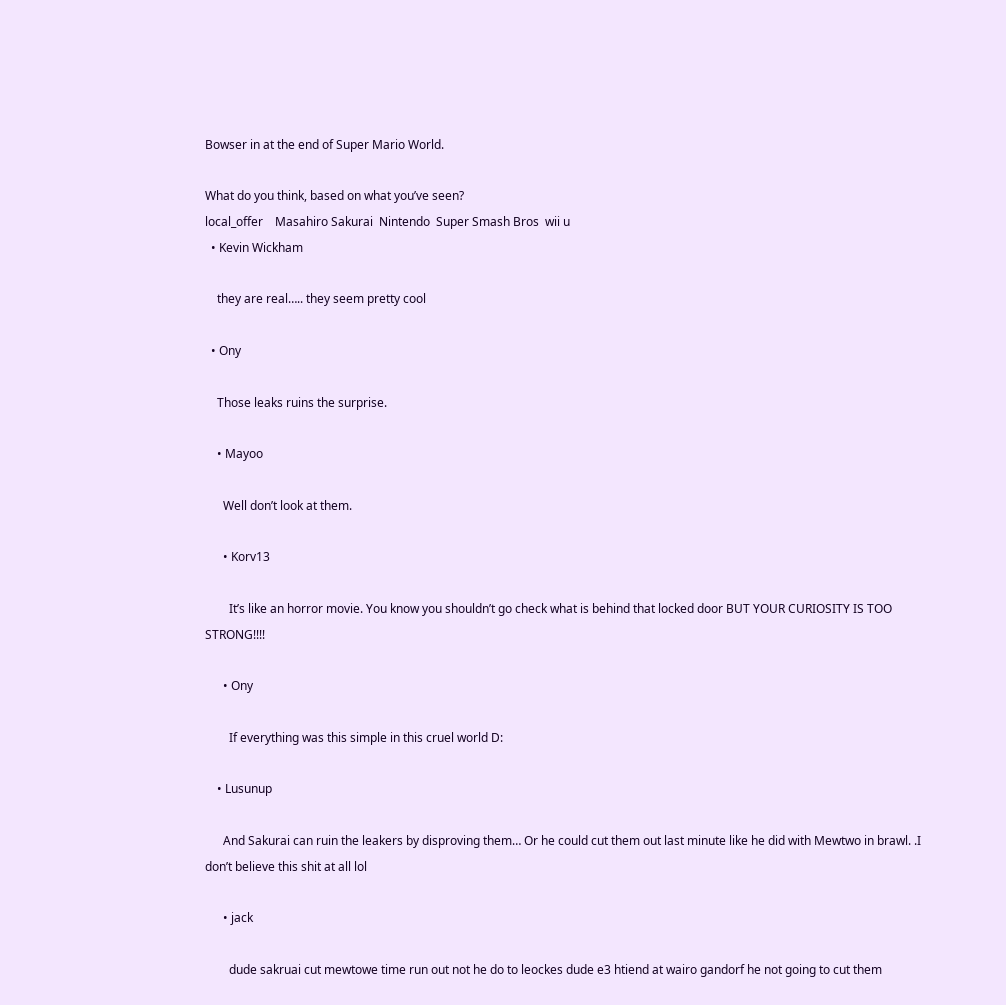Bowser in at the end of Super Mario World.

What do you think, based on what you’ve seen?
local_offer    Masahiro Sakurai  Nintendo  Super Smash Bros  wii u
  • Kevin Wickham

    they are real….. they seem pretty cool

  • Ony

    Those leaks ruins the surprise.

    • Mayoo

      Well don’t look at them.

      • Korv13

        It’s like an horror movie. You know you shouldn’t go check what is behind that locked door BUT YOUR CURIOSITY IS TOO STRONG!!!!

      • Ony

        If everything was this simple in this cruel world D:

    • Lusunup

      And Sakurai can ruin the leakers by disproving them… Or he could cut them out last minute like he did with Mewtwo in brawl. .I don’t believe this shit at all lol

      • jack

        dude sakruai cut mewtowe time run out not he do to leockes dude e3 htiend at wairo gandorf he not going to cut them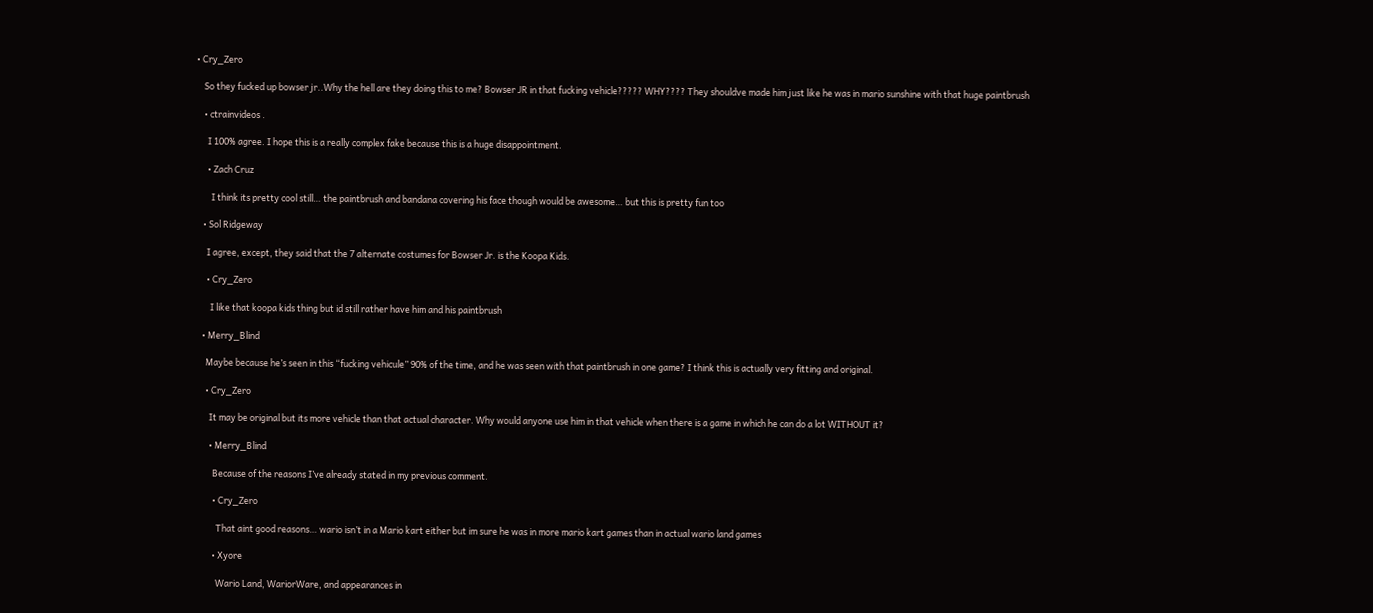• Cry_Zero

    So they fucked up bowser jr..Why the hell are they doing this to me? Bowser JR in that fucking vehicle????? WHY???? They shouldve made him just like he was in mario sunshine with that huge paintbrush

    • ctrainvideos .

      I 100% agree. I hope this is a really complex fake because this is a huge disappointment.

      • Zach Cruz

        I think its pretty cool still… the paintbrush and bandana covering his face though would be awesome… but this is pretty fun too

    • Sol Ridgeway

      I agree, except, they said that the 7 alternate costumes for Bowser Jr. is the Koopa Kids.

      • Cry_Zero

        I like that koopa kids thing but id still rather have him and his paintbrush

    • Merry_Blind

      Maybe because he’s seen in this “fucking vehicule” 90% of the time, and he was seen with that paintbrush in one game? I think this is actually very fitting and original.

      • Cry_Zero

        It may be original but its more vehicle than that actual character. Why would anyone use him in that vehicle when there is a game in which he can do a lot WITHOUT it?

        • Merry_Blind

          Because of the reasons I’ve already stated in my previous comment.

          • Cry_Zero

            That aint good reasons… wario isn’t in a Mario kart either but im sure he was in more mario kart games than in actual wario land games

          • Xyore

            Wario Land, WariorWare, and appearances in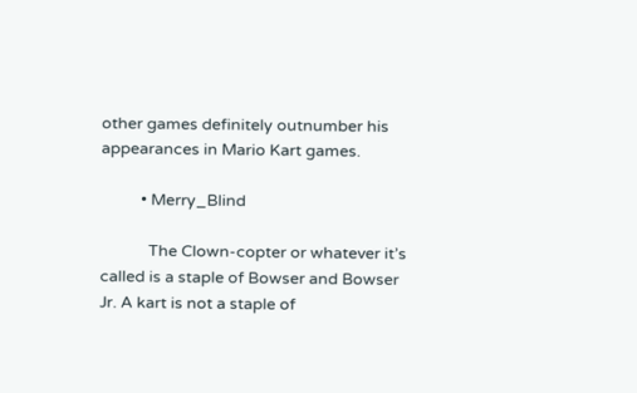other games definitely outnumber his appearances in Mario Kart games.

          • Merry_Blind

            The Clown-copter or whatever it’s called is a staple of Bowser and Bowser Jr. A kart is not a staple of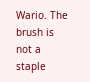Wario. The brush is not a staple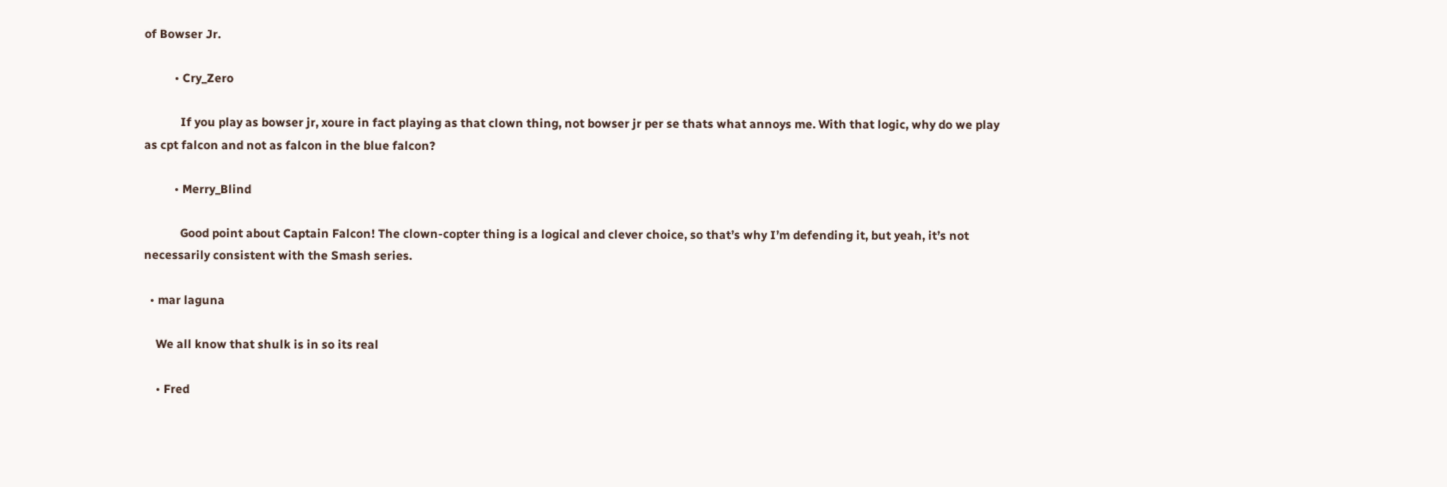of Bowser Jr.

          • Cry_Zero

            If you play as bowser jr, xoure in fact playing as that clown thing, not bowser jr per se thats what annoys me. With that logic, why do we play as cpt falcon and not as falcon in the blue falcon?

          • Merry_Blind

            Good point about Captain Falcon! The clown-copter thing is a logical and clever choice, so that’s why I’m defending it, but yeah, it’s not necessarily consistent with the Smash series.

  • mar laguna

    We all know that shulk is in so its real

    • Fred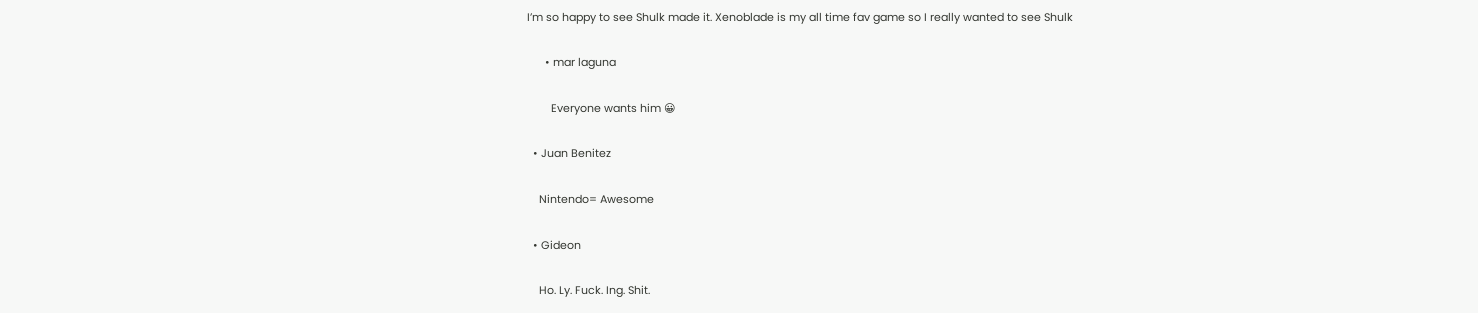I’m so happy to see Shulk made it. Xenoblade is my all time fav game so I really wanted to see Shulk

      • mar laguna

        Everyone wants him 😀

  • Juan Benitez

    Nintendo= Awesome

  • Gideon

    Ho. Ly. Fuck. Ing. Shit.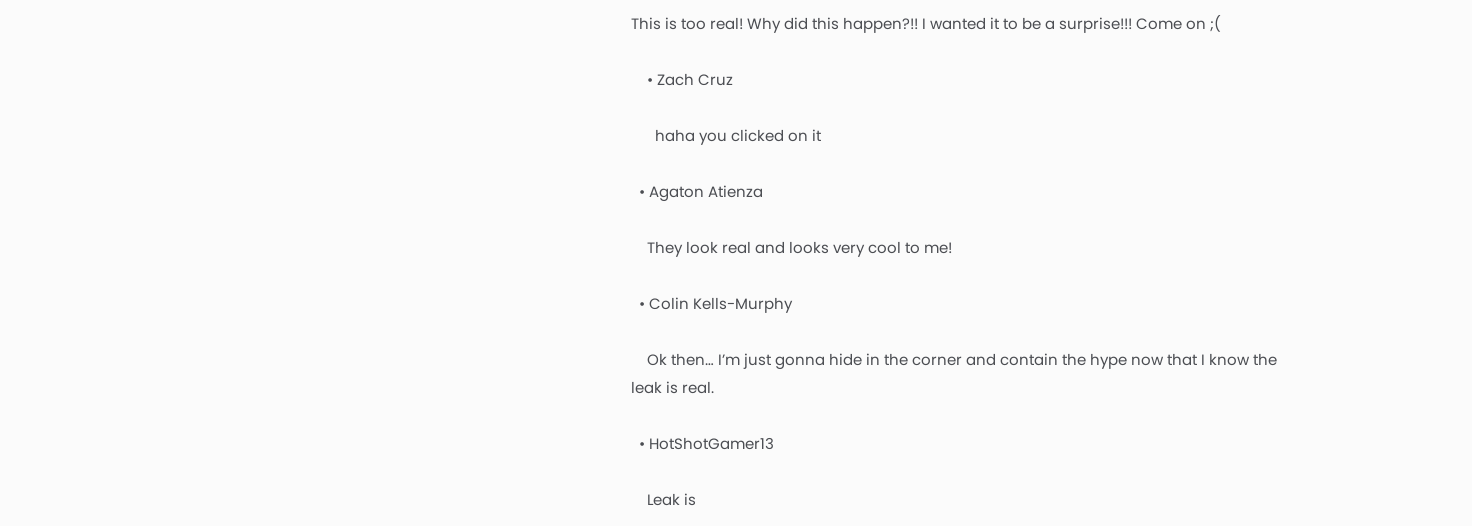This is too real! Why did this happen?!! I wanted it to be a surprise!!! Come on ;(

    • Zach Cruz

      haha you clicked on it

  • Agaton Atienza

    They look real and looks very cool to me!

  • Colin Kells-Murphy

    Ok then… I’m just gonna hide in the corner and contain the hype now that I know the leak is real.

  • HotShotGamer13

    Leak is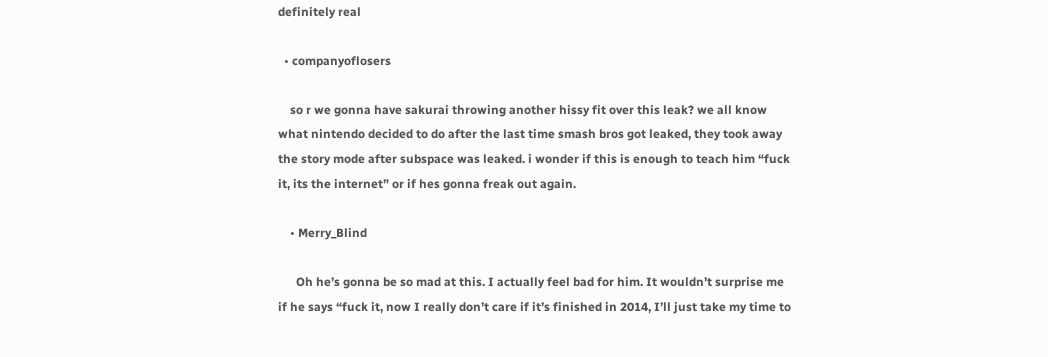definitely real

  • companyoflosers

    so r we gonna have sakurai throwing another hissy fit over this leak? we all know what nintendo decided to do after the last time smash bros got leaked, they took away the story mode after subspace was leaked. i wonder if this is enough to teach him “fuck it, its the internet” or if hes gonna freak out again.

    • Merry_Blind

      Oh he’s gonna be so mad at this. I actually feel bad for him. It wouldn’t surprise me if he says “fuck it, now I really don’t care if it’s finished in 2014, I’ll just take my time to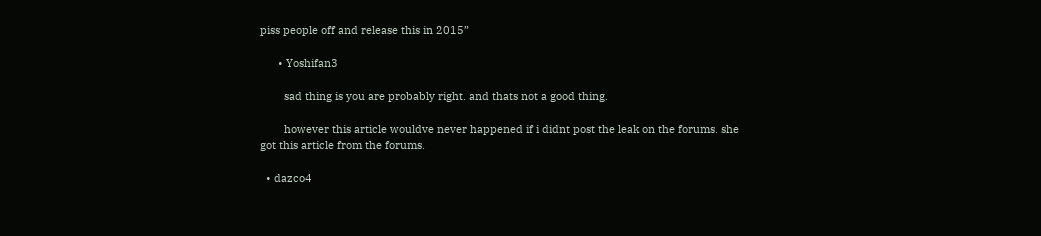piss people off and release this in 2015”

      • Yoshifan3

        sad thing is you are probably right. and thats not a good thing.

        however this article wouldve never happened if i didnt post the leak on the forums. she got this article from the forums.

  • dazco4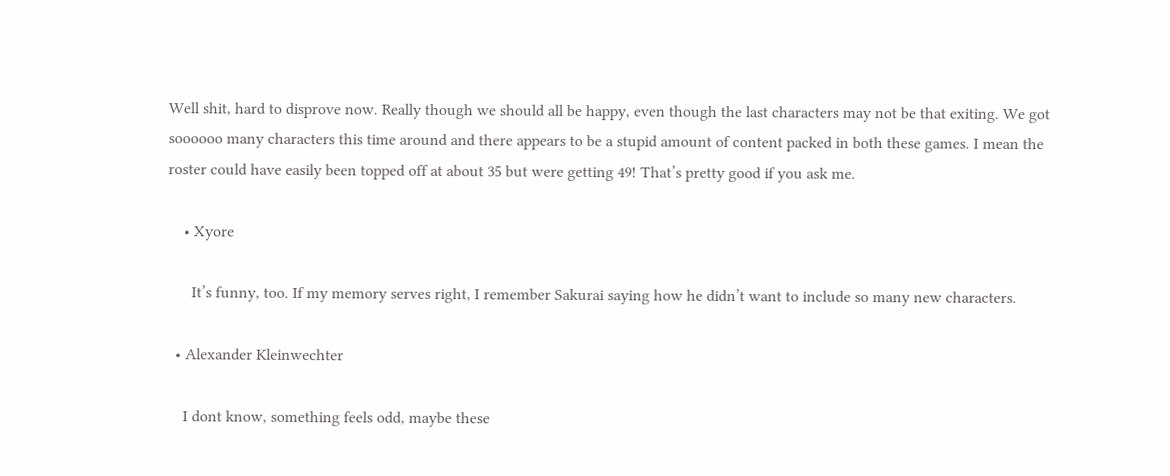Well shit, hard to disprove now. Really though we should all be happy, even though the last characters may not be that exiting. We got soooooo many characters this time around and there appears to be a stupid amount of content packed in both these games. I mean the roster could have easily been topped off at about 35 but were getting 49! That’s pretty good if you ask me.

    • Xyore

      It’s funny, too. If my memory serves right, I remember Sakurai saying how he didn’t want to include so many new characters.

  • Alexander Kleinwechter

    I dont know, something feels odd, maybe these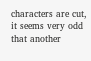characters are cut, it seems very odd that another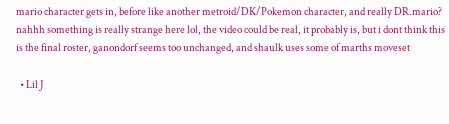mario character gets in, before like another metroid/DK/Pokemon character, and really DR.mario? nahhh something is really strange here lol, the video could be real, it probably is, but i dont think this is the final roster, ganondorf seems too unchanged, and shaulk uses some of marths moveset

  • Lil J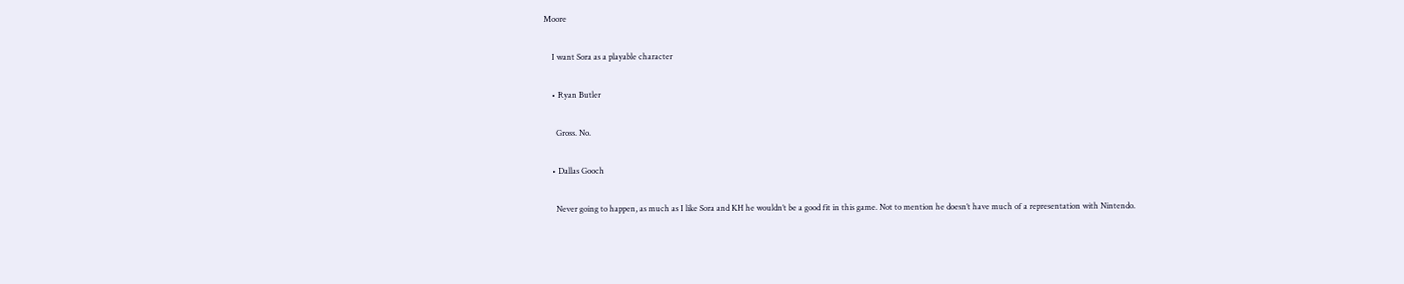Moore

    I want Sora as a playable character

    • Ryan Butler

      Gross. No.

    • Dallas Gooch

      Never going to happen, as much as I like Sora and KH he wouldn’t be a good fit in this game. Not to mention he doesn’t have much of a representation with Nintendo.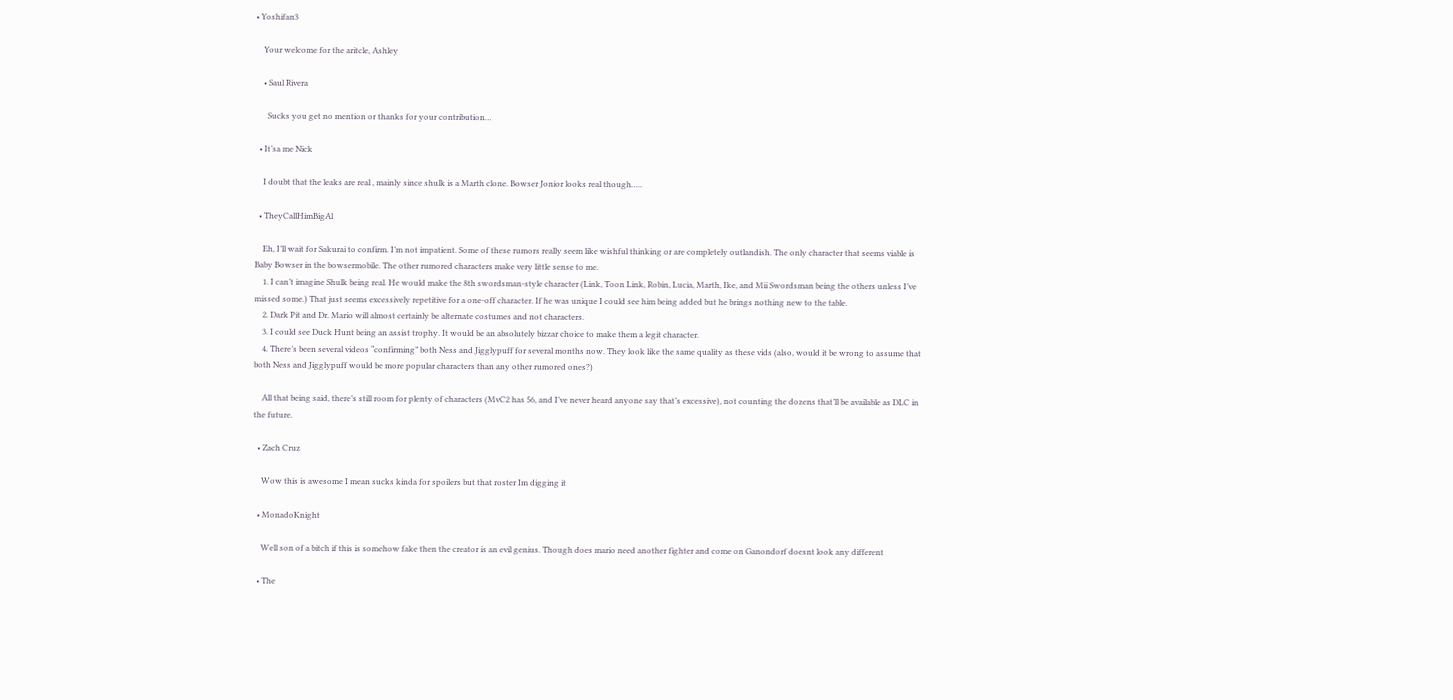• Yoshifan3

    Your welcome for the aritcle, Ashley

    • Saul Rivera

      Sucks you get no mention or thanks for your contribution…

  • It’sa me Nick

    I doubt that the leaks are real , mainly since shulk is a Marth clone. Bowser Jonior looks real though…..

  • TheyCallHimBigAl

    Eh, I’ll wait for Sakurai to confirm. I’m not impatient. Some of these rumors really seem like wishful thinking or are completely outlandish. The only character that seems viable is Baby Bowser in the bowsermobile. The other rumored characters make very little sense to me.
    1. I can’t imagine Shulk being real. He would make the 8th swordsman-style character (Link, Toon Link, Robin, Lucia, Marth, Ike, and Mii Swordsman being the others unless I’ve missed some.) That just seems excessively repetitive for a one-off character. If he was unique I could see him being added but he brings nothing new to the table.
    2. Dark Pit and Dr. Mario will almost certainly be alternate costumes and not characters.
    3. I could see Duck Hunt being an assist trophy. It would be an absolutely bizzar choice to make them a legit character.
    4. There’s been several videos “confirming” both Ness and Jigglypuff for several months now. They look like the same quality as these vids (also, would it be wrong to assume that both Ness and Jigglypuff would be more popular characters than any other rumored ones?)

    All that being said, there’s still room for plenty of characters (MvC2 has 56, and I’ve never heard anyone say that’s excessive), not counting the dozens that’ll be available as DLC in the future.

  • Zach Cruz

    Wow this is awesome I mean sucks kinda for spoilers but that roster Im digging it

  • MonadoKnight

    Well son of a bitch if this is somehow fake then the creator is an evil genius. Though does mario need another fighter and come on Ganondorf doesnt look any different

  • The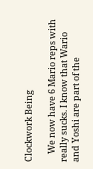Clockwork Being

    We now have 6 Mario reps with really sucks. I know that Wario and Yoshi are part of the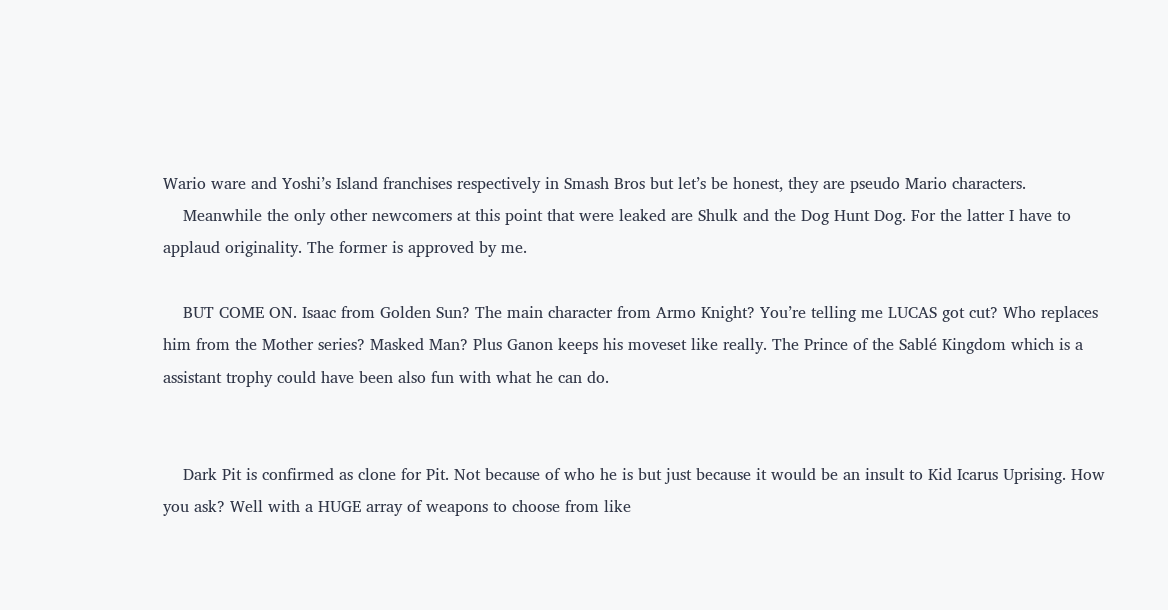Wario ware and Yoshi’s Island franchises respectively in Smash Bros but let’s be honest, they are pseudo Mario characters.
    Meanwhile the only other newcomers at this point that were leaked are Shulk and the Dog Hunt Dog. For the latter I have to applaud originality. The former is approved by me.

    BUT COME ON. Isaac from Golden Sun? The main character from Armo Knight? You’re telling me LUCAS got cut? Who replaces him from the Mother series? Masked Man? Plus Ganon keeps his moveset like really. The Prince of the Sablé Kingdom which is a assistant trophy could have been also fun with what he can do.


    Dark Pit is confirmed as clone for Pit. Not because of who he is but just because it would be an insult to Kid Icarus Uprising. How you ask? Well with a HUGE array of weapons to choose from like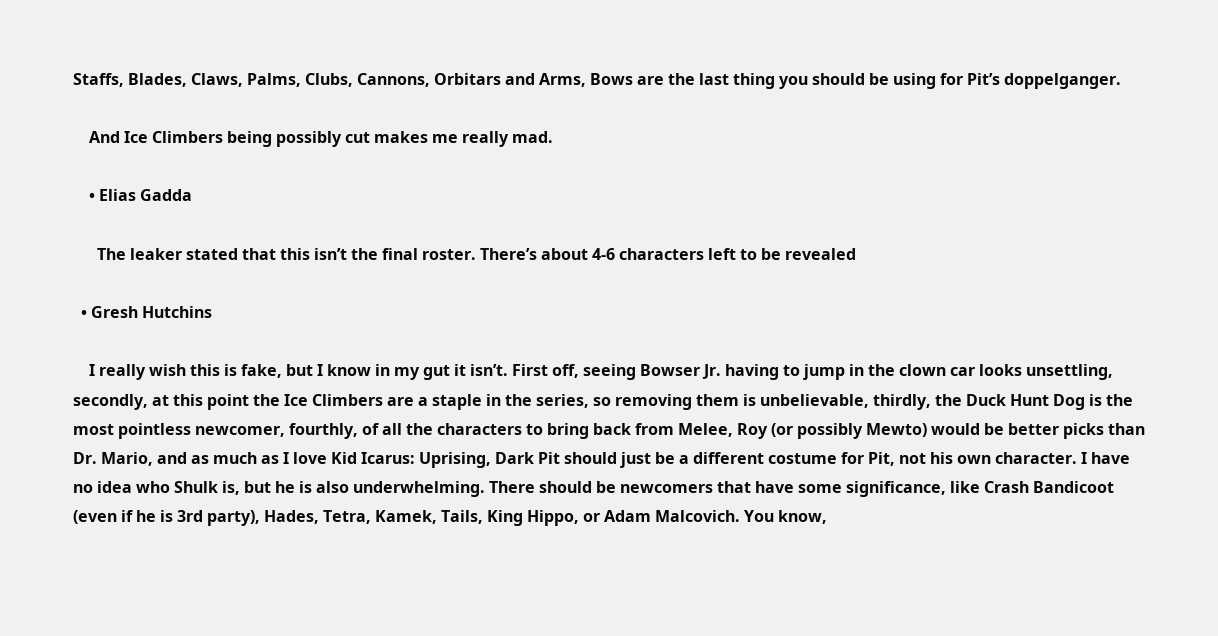Staffs, Blades, Claws, Palms, Clubs, Cannons, Orbitars and Arms, Bows are the last thing you should be using for Pit’s doppelganger.

    And Ice Climbers being possibly cut makes me really mad.

    • Elias Gadda

      The leaker stated that this isn’t the final roster. There’s about 4-6 characters left to be revealed

  • Gresh Hutchins

    I really wish this is fake, but I know in my gut it isn’t. First off, seeing Bowser Jr. having to jump in the clown car looks unsettling, secondly, at this point the Ice Climbers are a staple in the series, so removing them is unbelievable, thirdly, the Duck Hunt Dog is the most pointless newcomer, fourthly, of all the characters to bring back from Melee, Roy (or possibly Mewto) would be better picks than Dr. Mario, and as much as I love Kid Icarus: Uprising, Dark Pit should just be a different costume for Pit, not his own character. I have no idea who Shulk is, but he is also underwhelming. There should be newcomers that have some significance, like Crash Bandicoot (even if he is 3rd party), Hades, Tetra, Kamek, Tails, King Hippo, or Adam Malcovich. You know,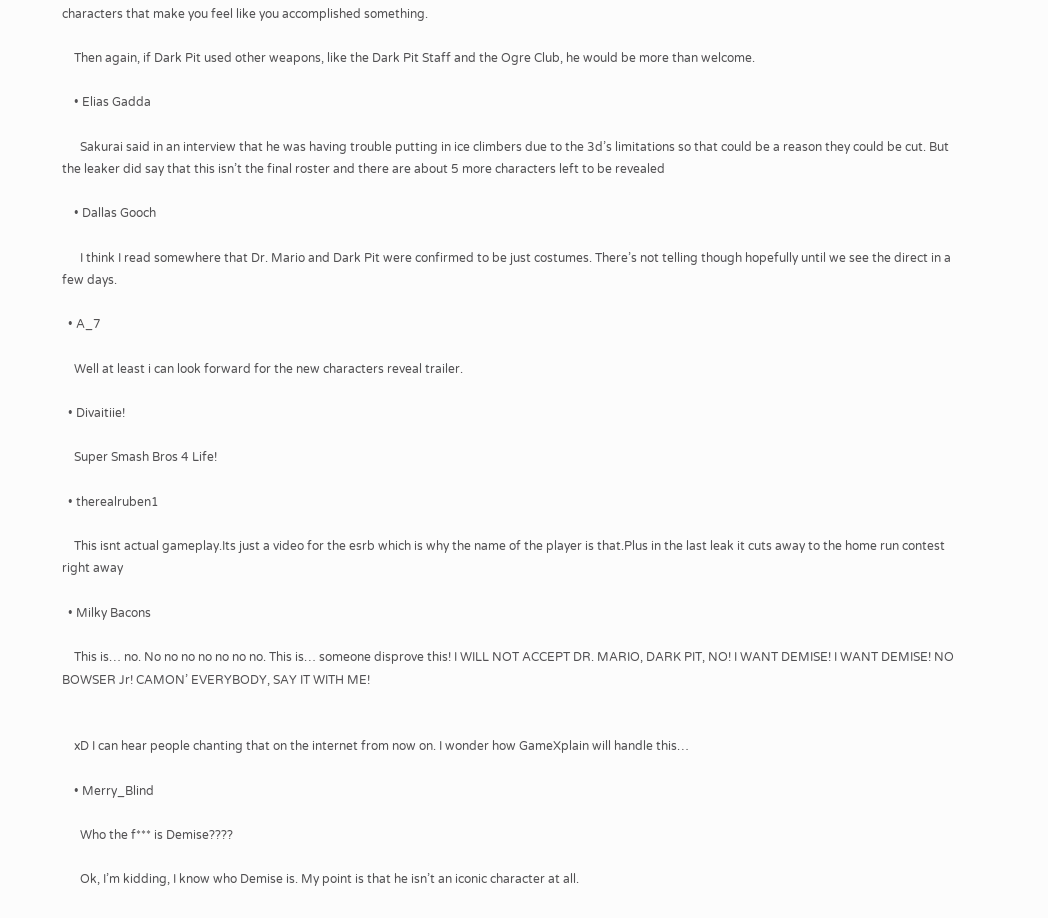characters that make you feel like you accomplished something.

    Then again, if Dark Pit used other weapons, like the Dark Pit Staff and the Ogre Club, he would be more than welcome.

    • Elias Gadda

      Sakurai said in an interview that he was having trouble putting in ice climbers due to the 3d’s limitations so that could be a reason they could be cut. But the leaker did say that this isn’t the final roster and there are about 5 more characters left to be revealed

    • Dallas Gooch

      I think I read somewhere that Dr. Mario and Dark Pit were confirmed to be just costumes. There’s not telling though hopefully until we see the direct in a few days.

  • A_7

    Well at least i can look forward for the new characters reveal trailer.

  • Divaitiie!

    Super Smash Bros 4 Life!

  • therealruben1

    This isnt actual gameplay.Its just a video for the esrb which is why the name of the player is that.Plus in the last leak it cuts away to the home run contest right away

  • Milky Bacons

    This is… no. No no no no no no no. This is… someone disprove this! I WILL NOT ACCEPT DR. MARIO, DARK PIT, NO! I WANT DEMISE! I WANT DEMISE! NO BOWSER Jr! CAMON’ EVERYBODY, SAY IT WITH ME!


    xD I can hear people chanting that on the internet from now on. I wonder how GameXplain will handle this…

    • Merry_Blind

      Who the f*** is Demise????

      Ok, I’m kidding, I know who Demise is. My point is that he isn’t an iconic character at all.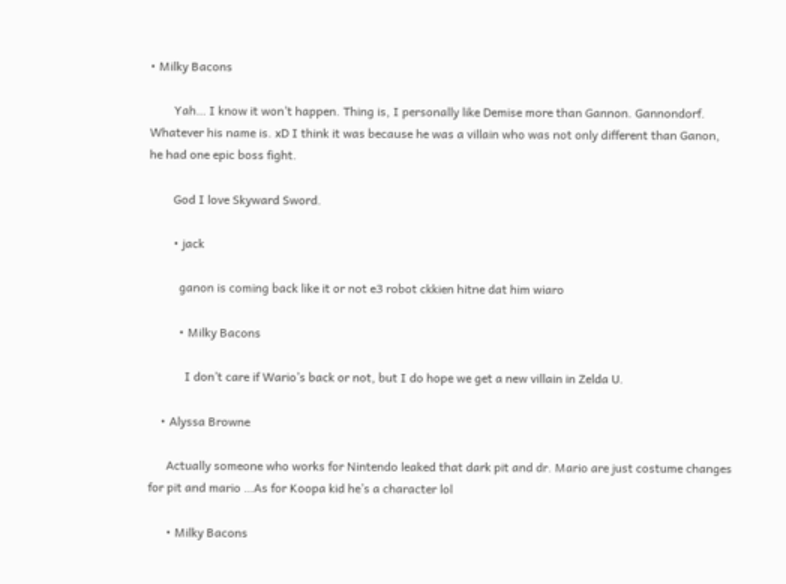• Milky Bacons

        Yah… I know it won’t happen. Thing is, I personally like Demise more than Gannon. Gannondorf. Whatever his name is. xD I think it was because he was a villain who was not only different than Ganon, he had one epic boss fight.

        God I love Skyward Sword.

        • jack

          ganon is coming back like it or not e3 robot ckkien hitne dat him wiaro

          • Milky Bacons

            I don’t care if Wario’s back or not, but I do hope we get a new villain in Zelda U.

    • Alyssa Browne

      Actually someone who works for Nintendo leaked that dark pit and dr. Mario are just costume changes for pit and mario …As for Koopa kid he’s a character lol

      • Milky Bacons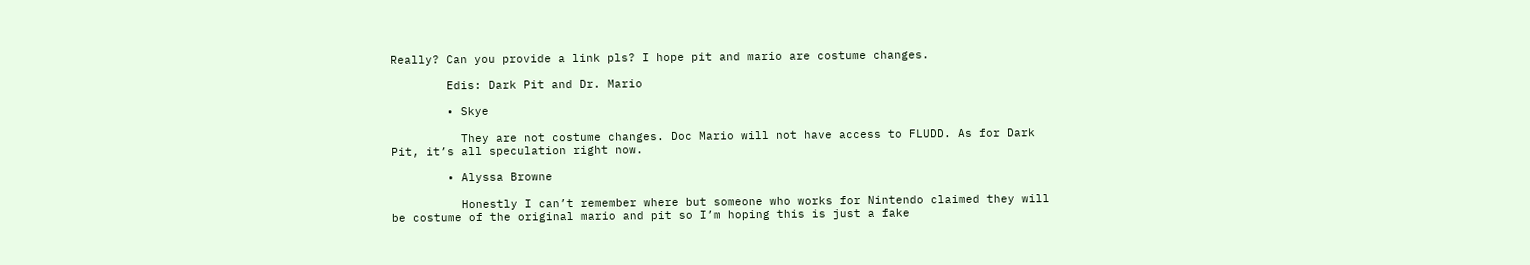Really? Can you provide a link pls? I hope pit and mario are costume changes.

        Edis: Dark Pit and Dr. Mario

        • Skye

          They are not costume changes. Doc Mario will not have access to FLUDD. As for Dark Pit, it’s all speculation right now.

        • Alyssa Browne

          Honestly I can’t remember where but someone who works for Nintendo claimed they will be costume of the original mario and pit so I’m hoping this is just a fake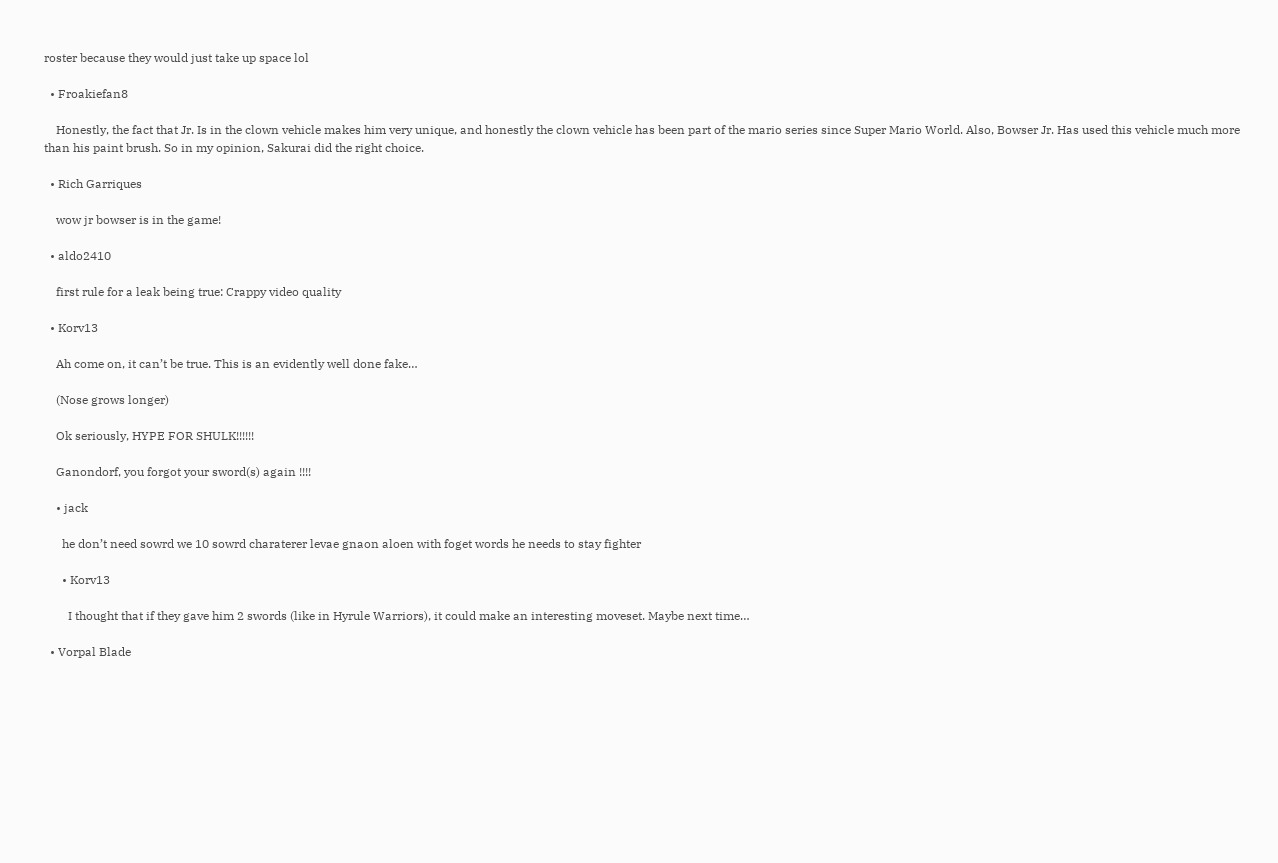roster because they would just take up space lol

  • Froakiefan8

    Honestly, the fact that Jr. Is in the clown vehicle makes him very unique, and honestly the clown vehicle has been part of the mario series since Super Mario World. Also, Bowser Jr. Has used this vehicle much more than his paint brush. So in my opinion, Sakurai did the right choice.

  • Rich Garriques

    wow jr bowser is in the game!

  • aldo2410

    first rule for a leak being true: Crappy video quality

  • Korv13

    Ah come on, it can’t be true. This is an evidently well done fake…

    (Nose grows longer)

    Ok seriously, HYPE FOR SHULK!!!!!!

    Ganondorf, you forgot your sword(s) again !!!!

    • jack

      he don’t need sowrd we 10 sowrd charaterer levae gnaon aloen with foget words he needs to stay fighter

      • Korv13

        I thought that if they gave him 2 swords (like in Hyrule Warriors), it could make an interesting moveset. Maybe next time…

  • Vorpal Blade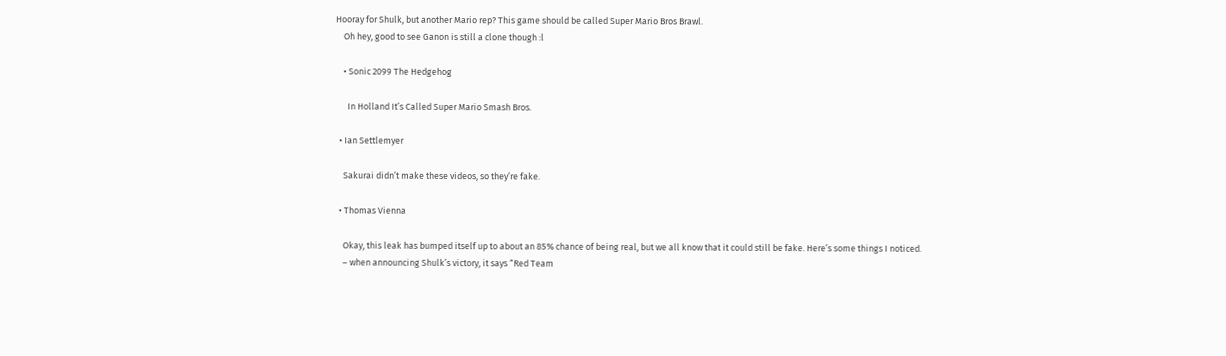Hooray for Shulk, but another Mario rep? This game should be called Super Mario Bros Brawl.
    Oh hey, good to see Ganon is still a clone though :l

    • Sonic 2099 The Hedgehog

      In Holland It’s Called Super Mario Smash Bros.

  • Ian Settlemyer

    Sakurai didn’t make these videos, so they’re fake.

  • Thomas Vienna

    Okay, this leak has bumped itself up to about an 85% chance of being real, but we all know that it could still be fake. Here’s some things I noticed.
    – when announcing Shulk’s victory, it says “Red Team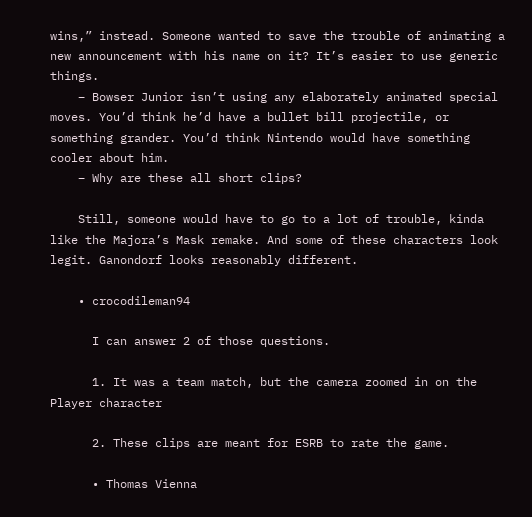wins,” instead. Someone wanted to save the trouble of animating a new announcement with his name on it? It’s easier to use generic things.
    – Bowser Junior isn’t using any elaborately animated special moves. You’d think he’d have a bullet bill projectile, or something grander. You’d think Nintendo would have something cooler about him.
    – Why are these all short clips?

    Still, someone would have to go to a lot of trouble, kinda like the Majora’s Mask remake. And some of these characters look legit. Ganondorf looks reasonably different.

    • crocodileman94

      I can answer 2 of those questions.

      1. It was a team match, but the camera zoomed in on the Player character

      2. These clips are meant for ESRB to rate the game.

      • Thomas Vienna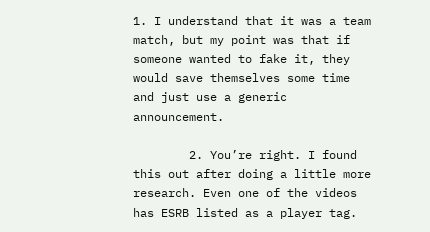1. I understand that it was a team match, but my point was that if someone wanted to fake it, they would save themselves some time and just use a generic announcement.

        2. You’re right. I found this out after doing a little more research. Even one of the videos has ESRB listed as a player tag.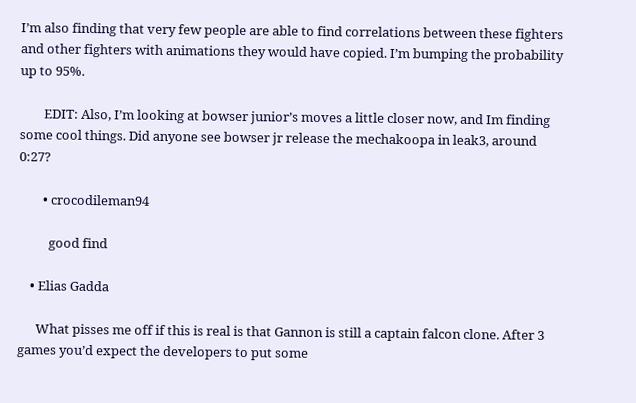I’m also finding that very few people are able to find correlations between these fighters and other fighters with animations they would have copied. I’m bumping the probability up to 95%.

        EDIT: Also, I’m looking at bowser junior’s moves a little closer now, and Im finding some cool things. Did anyone see bowser jr release the mechakoopa in leak3, around 0:27?

        • crocodileman94

          good find

    • Elias Gadda

      What pisses me off if this is real is that Gannon is still a captain falcon clone. After 3 games you’d expect the developers to put some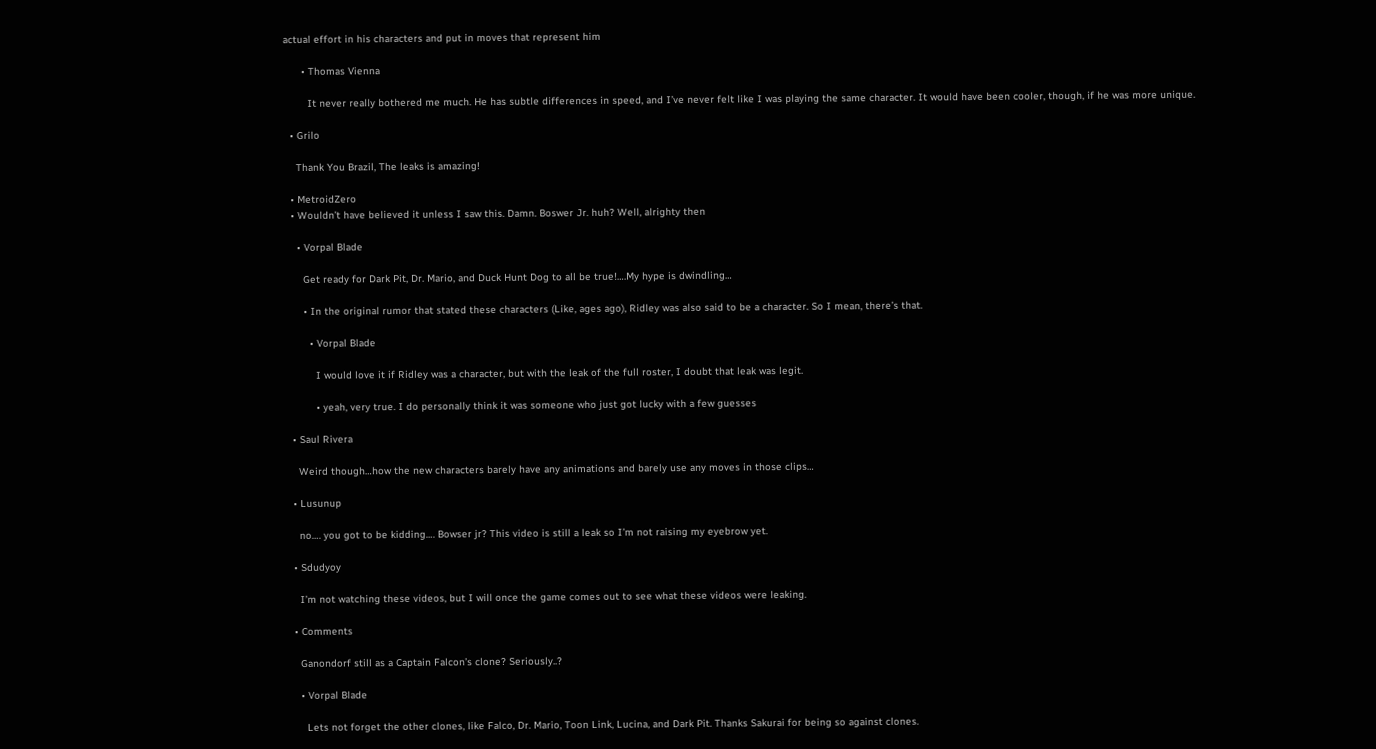actual effort in his characters and put in moves that represent him

      • Thomas Vienna

        It never really bothered me much. He has subtle differences in speed, and I’ve never felt like I was playing the same character. It would have been cooler, though, if he was more unique.

  • Grilo

    Thank You Brazil, The leaks is amazing!

  • MetroidZero
  • Wouldn’t have believed it unless I saw this. Damn. Boswer Jr. huh? Well, alrighty then

    • Vorpal Blade

      Get ready for Dark Pit, Dr. Mario, and Duck Hunt Dog to all be true!….My hype is dwindling…

      • In the original rumor that stated these characters (Like, ages ago), Ridley was also said to be a character. So I mean, there’s that.

        • Vorpal Blade

          I would love it if Ridley was a character, but with the leak of the full roster, I doubt that leak was legit.

          • yeah, very true. I do personally think it was someone who just got lucky with a few guesses

  • Saul Rivera

    Weird though…how the new characters barely have any animations and barely use any moves in those clips…

  • Lusunup

    no…. you got to be kidding…. Bowser jr? This video is still a leak so I’m not raising my eyebrow yet.

  • Sdudyoy

    I’m not watching these videos, but I will once the game comes out to see what these videos were leaking.

  • Comments

    Ganondorf still as a Captain Falcon’s clone? Seriously..?

    • Vorpal Blade

      Lets not forget the other clones, like Falco, Dr. Mario, Toon Link, Lucina, and Dark Pit. Thanks Sakurai for being so against clones.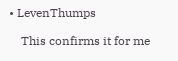• LevenThumps

    This confirms it for me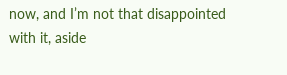now, and I’m not that disappointed with it, aside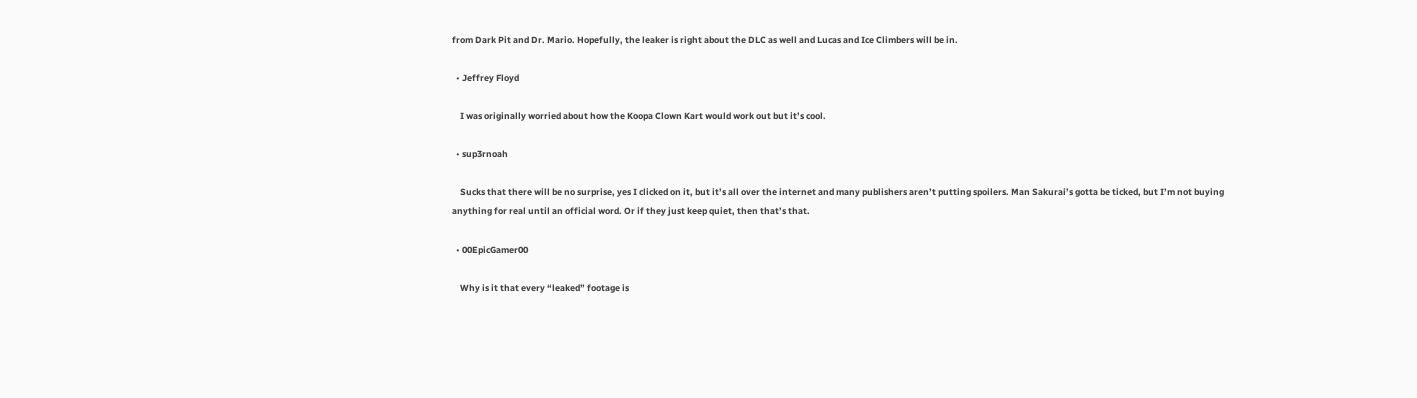from Dark Pit and Dr. Mario. Hopefully, the leaker is right about the DLC as well and Lucas and Ice Climbers will be in.

  • Jeffrey Floyd

    I was originally worried about how the Koopa Clown Kart would work out but it’s cool.

  • sup3rnoah

    Sucks that there will be no surprise, yes I clicked on it, but it’s all over the internet and many publishers aren’t putting spoilers. Man Sakurai’s gotta be ticked, but I’m not buying anything for real until an official word. Or if they just keep quiet, then that’s that.

  • 00EpicGamer00

    Why is it that every “leaked” footage is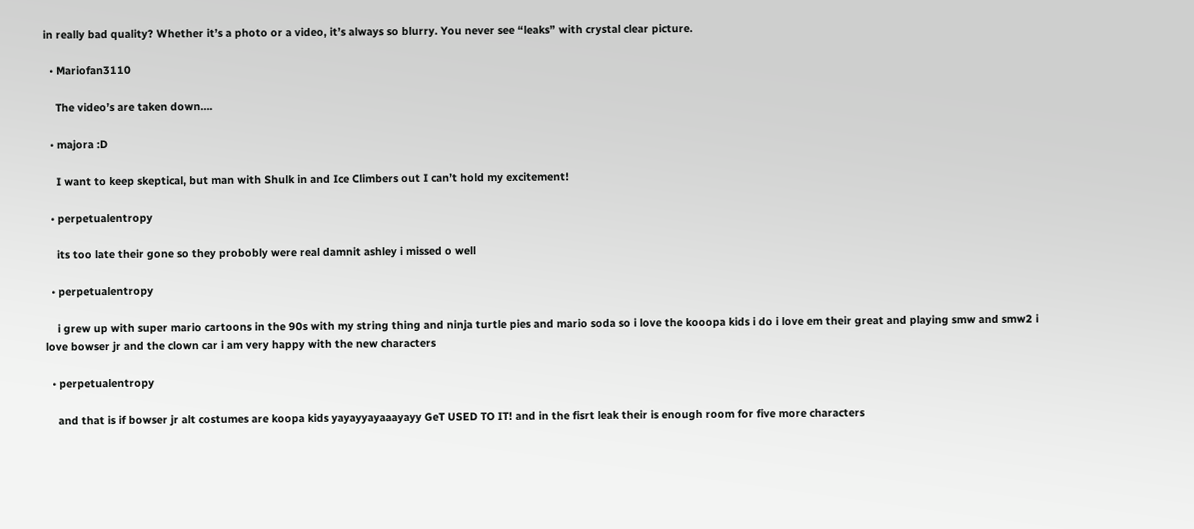in really bad quality? Whether it’s a photo or a video, it’s always so blurry. You never see “leaks” with crystal clear picture.

  • Mariofan3110

    The video’s are taken down….

  • majora :D

    I want to keep skeptical, but man with Shulk in and Ice Climbers out I can’t hold my excitement!

  • perpetualentropy

    its too late their gone so they probobly were real damnit ashley i missed o well

  • perpetualentropy

    i grew up with super mario cartoons in the 90s with my string thing and ninja turtle pies and mario soda so i love the kooopa kids i do i love em their great and playing smw and smw2 i love bowser jr and the clown car i am very happy with the new characters

  • perpetualentropy

    and that is if bowser jr alt costumes are koopa kids yayayyayaaayayy GeT USED TO IT! and in the fisrt leak their is enough room for five more characters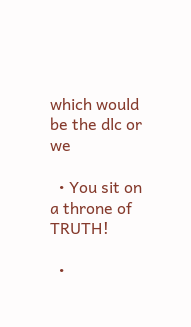which would be the dlc or we

  • You sit on a throne of TRUTH!

  •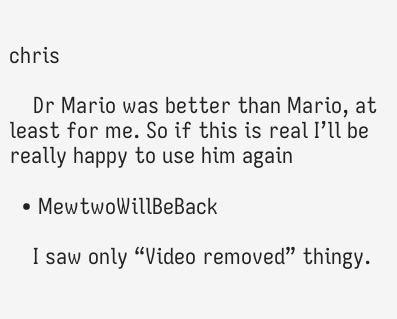chris

    Dr Mario was better than Mario, at least for me. So if this is real I’ll be really happy to use him again

  • MewtwoWillBeBack

    I saw only “Video removed” thingy.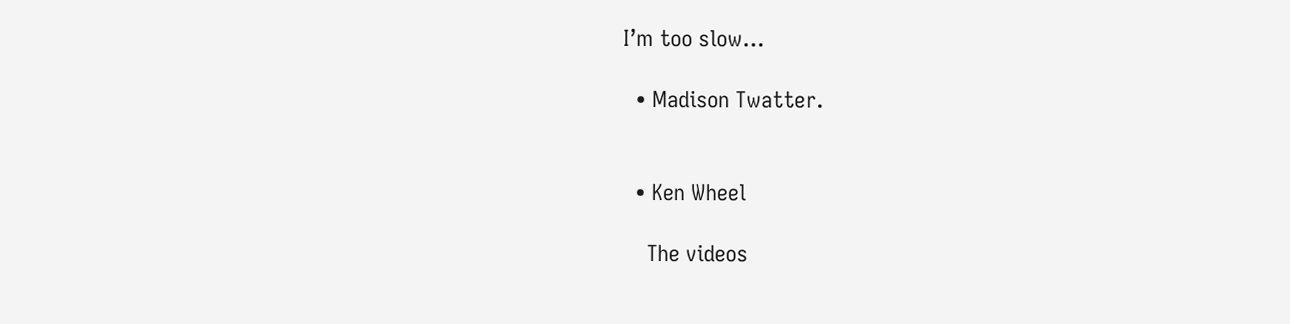I’m too slow…

  • Madison Twatter.


  • Ken Wheel

    The videos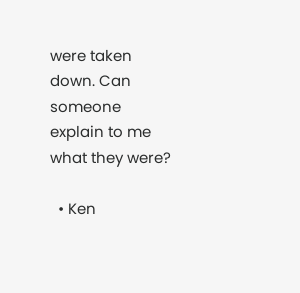were taken down. Can someone explain to me what they were?

  • Ken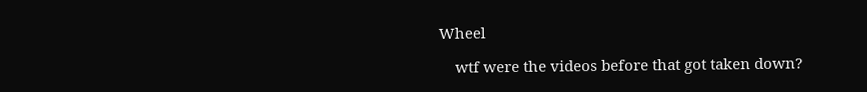Wheel

    wtf were the videos before that got taken down?